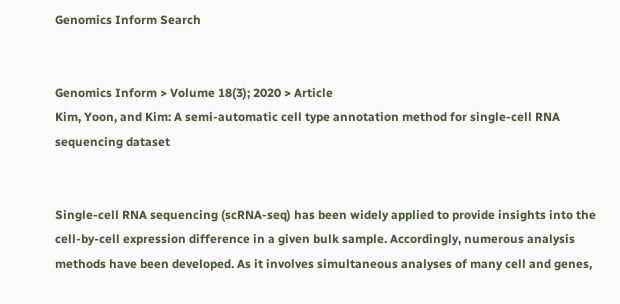Genomics Inform Search


Genomics Inform > Volume 18(3); 2020 > Article
Kim, Yoon, and Kim: A semi-automatic cell type annotation method for single-cell RNA sequencing dataset


Single-cell RNA sequencing (scRNA-seq) has been widely applied to provide insights into the cell-by-cell expression difference in a given bulk sample. Accordingly, numerous analysis methods have been developed. As it involves simultaneous analyses of many cell and genes,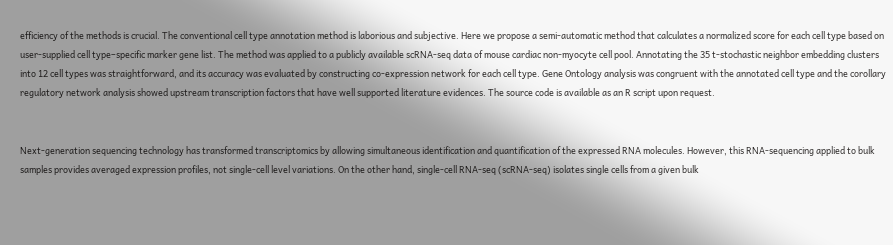efficiency of the methods is crucial. The conventional cell type annotation method is laborious and subjective. Here we propose a semi-automatic method that calculates a normalized score for each cell type based on user-supplied cell type–specific marker gene list. The method was applied to a publicly available scRNA-seq data of mouse cardiac non-myocyte cell pool. Annotating the 35 t-stochastic neighbor embedding clusters into 12 cell types was straightforward, and its accuracy was evaluated by constructing co-expression network for each cell type. Gene Ontology analysis was congruent with the annotated cell type and the corollary regulatory network analysis showed upstream transcription factors that have well supported literature evidences. The source code is available as an R script upon request.


Next-generation sequencing technology has transformed transcriptomics by allowing simultaneous identification and quantification of the expressed RNA molecules. However, this RNA-sequencing applied to bulk samples provides averaged expression profiles, not single-cell level variations. On the other hand, single-cell RNA-seq (scRNA-seq) isolates single cells from a given bulk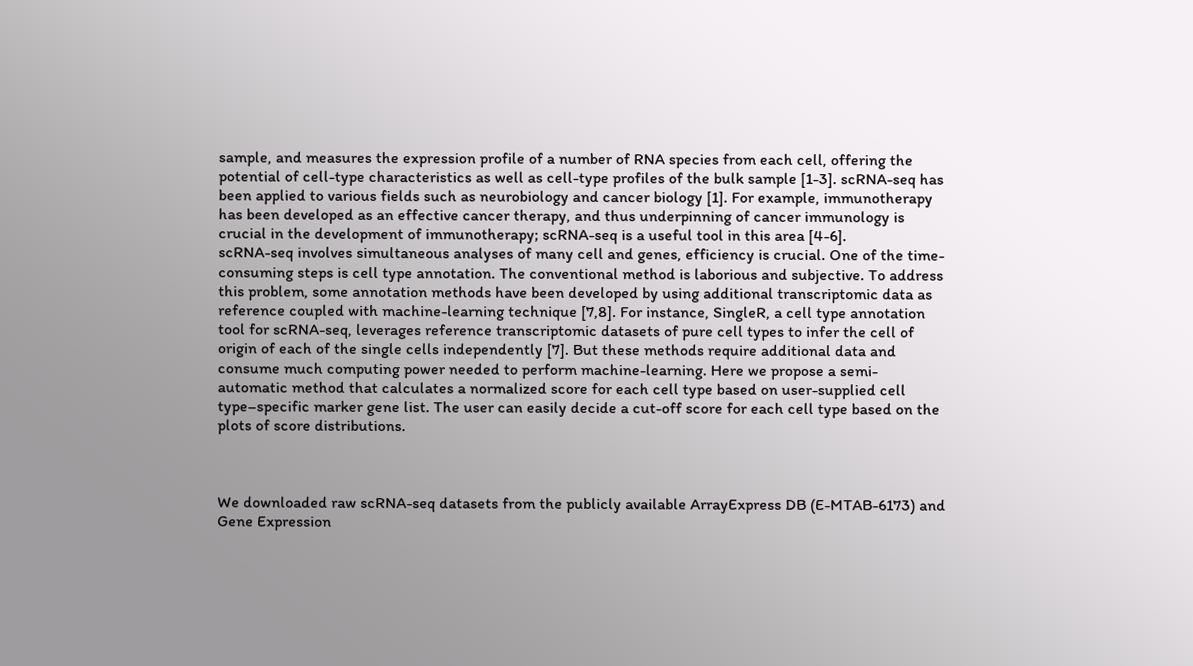sample, and measures the expression profile of a number of RNA species from each cell, offering the potential of cell-type characteristics as well as cell-type profiles of the bulk sample [1-3]. scRNA-seq has been applied to various fields such as neurobiology and cancer biology [1]. For example, immunotherapy has been developed as an effective cancer therapy, and thus underpinning of cancer immunology is crucial in the development of immunotherapy; scRNA-seq is a useful tool in this area [4-6].
scRNA-seq involves simultaneous analyses of many cell and genes, efficiency is crucial. One of the time-consuming steps is cell type annotation. The conventional method is laborious and subjective. To address this problem, some annotation methods have been developed by using additional transcriptomic data as reference coupled with machine-learning technique [7,8]. For instance, SingleR, a cell type annotation tool for scRNA-seq, leverages reference transcriptomic datasets of pure cell types to infer the cell of origin of each of the single cells independently [7]. But these methods require additional data and consume much computing power needed to perform machine-learning. Here we propose a semi-automatic method that calculates a normalized score for each cell type based on user-supplied cell type–specific marker gene list. The user can easily decide a cut-off score for each cell type based on the plots of score distributions.



We downloaded raw scRNA-seq datasets from the publicly available ArrayExpress DB (E-MTAB-6173) and Gene Expression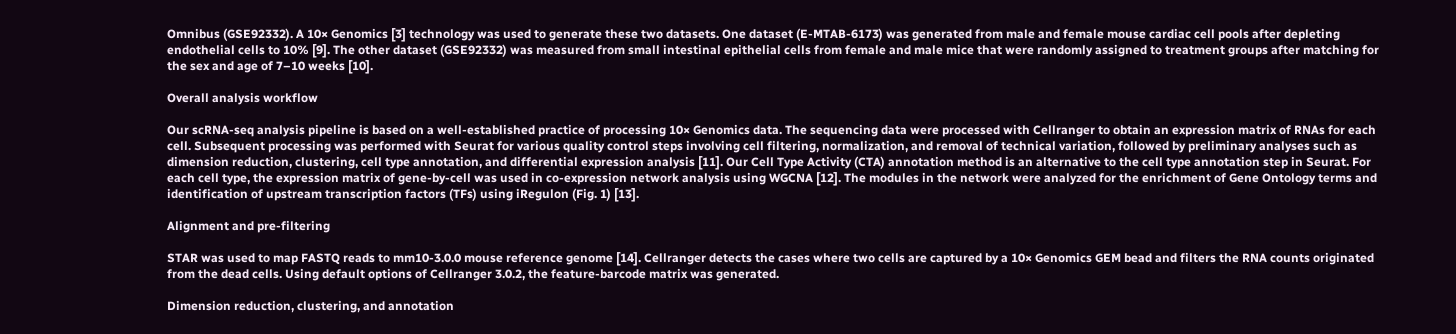Omnibus (GSE92332). A 10× Genomics [3] technology was used to generate these two datasets. One dataset (E-MTAB-6173) was generated from male and female mouse cardiac cell pools after depleting endothelial cells to 10% [9]. The other dataset (GSE92332) was measured from small intestinal epithelial cells from female and male mice that were randomly assigned to treatment groups after matching for the sex and age of 7–10 weeks [10].

Overall analysis workflow

Our scRNA-seq analysis pipeline is based on a well-established practice of processing 10× Genomics data. The sequencing data were processed with Cellranger to obtain an expression matrix of RNAs for each cell. Subsequent processing was performed with Seurat for various quality control steps involving cell filtering, normalization, and removal of technical variation, followed by preliminary analyses such as dimension reduction, clustering, cell type annotation, and differential expression analysis [11]. Our Cell Type Activity (CTA) annotation method is an alternative to the cell type annotation step in Seurat. For each cell type, the expression matrix of gene-by-cell was used in co-expression network analysis using WGCNA [12]. The modules in the network were analyzed for the enrichment of Gene Ontology terms and identification of upstream transcription factors (TFs) using iRegulon (Fig. 1) [13].

Alignment and pre-filtering

STAR was used to map FASTQ reads to mm10-3.0.0 mouse reference genome [14]. Cellranger detects the cases where two cells are captured by a 10× Genomics GEM bead and filters the RNA counts originated from the dead cells. Using default options of Cellranger 3.0.2, the feature-barcode matrix was generated.

Dimension reduction, clustering, and annotation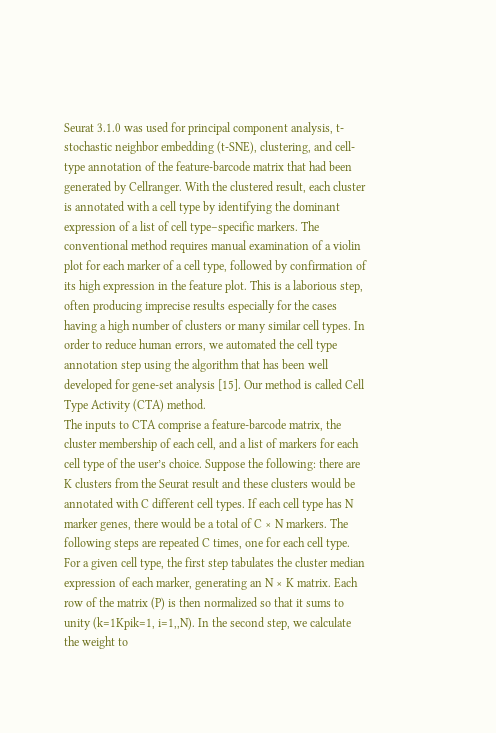Seurat 3.1.0 was used for principal component analysis, t-stochastic neighbor embedding (t-SNE), clustering, and cell-type annotation of the feature-barcode matrix that had been generated by Cellranger. With the clustered result, each cluster is annotated with a cell type by identifying the dominant expression of a list of cell type–specific markers. The conventional method requires manual examination of a violin plot for each marker of a cell type, followed by confirmation of its high expression in the feature plot. This is a laborious step, often producing imprecise results especially for the cases having a high number of clusters or many similar cell types. In order to reduce human errors, we automated the cell type annotation step using the algorithm that has been well developed for gene-set analysis [15]. Our method is called Cell Type Activity (CTA) method.
The inputs to CTA comprise a feature-barcode matrix, the cluster membership of each cell, and a list of markers for each cell type of the user’s choice. Suppose the following: there are K clusters from the Seurat result and these clusters would be annotated with C different cell types. If each cell type has N marker genes, there would be a total of C × N markers. The following steps are repeated C times, one for each cell type. For a given cell type, the first step tabulates the cluster median expression of each marker, generating an N × K matrix. Each row of the matrix (P) is then normalized so that it sums to unity (k=1Kpik=1, i=1,,N). In the second step, we calculate the weight to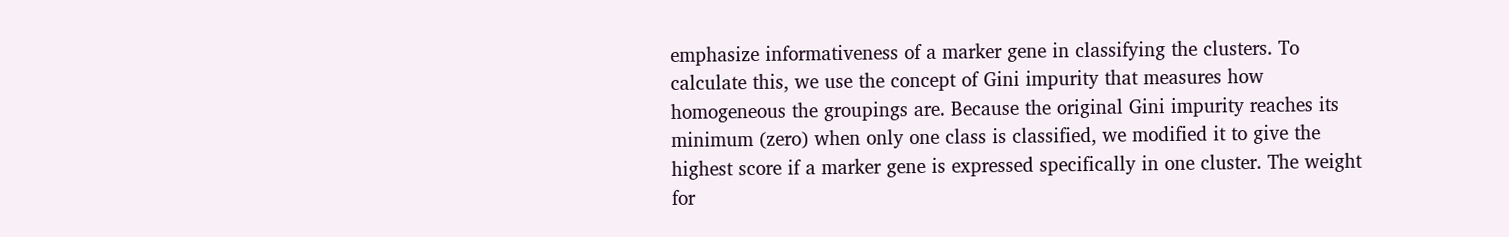emphasize informativeness of a marker gene in classifying the clusters. To calculate this, we use the concept of Gini impurity that measures how homogeneous the groupings are. Because the original Gini impurity reaches its minimum (zero) when only one class is classified, we modified it to give the highest score if a marker gene is expressed specifically in one cluster. The weight for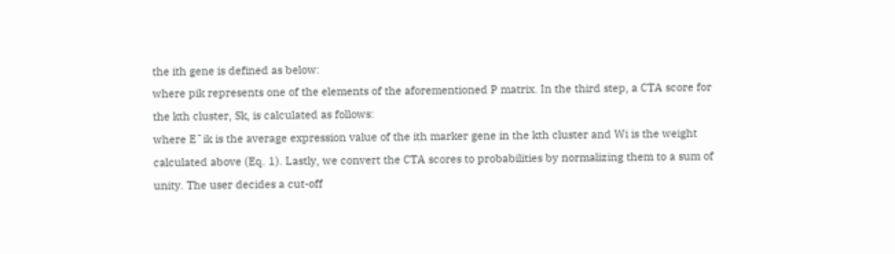the ith gene is defined as below:
where pik represents one of the elements of the aforementioned P matrix. In the third step, a CTA score for the kth cluster, Sk, is calculated as follows:
where E¯ik is the average expression value of the ith marker gene in the kth cluster and Wi is the weight calculated above (Eq. 1). Lastly, we convert the CTA scores to probabilities by normalizing them to a sum of unity. The user decides a cut-off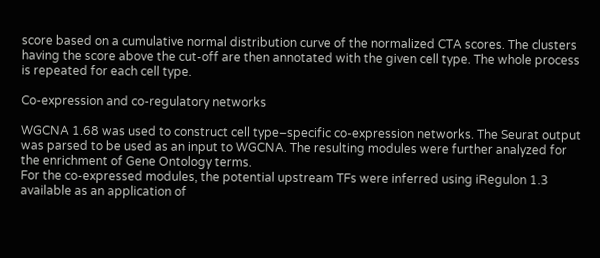score based on a cumulative normal distribution curve of the normalized CTA scores. The clusters having the score above the cut-off are then annotated with the given cell type. The whole process is repeated for each cell type.

Co-expression and co-regulatory networks

WGCNA 1.68 was used to construct cell type–specific co-expression networks. The Seurat output was parsed to be used as an input to WGCNA. The resulting modules were further analyzed for the enrichment of Gene Ontology terms.
For the co-expressed modules, the potential upstream TFs were inferred using iRegulon 1.3 available as an application of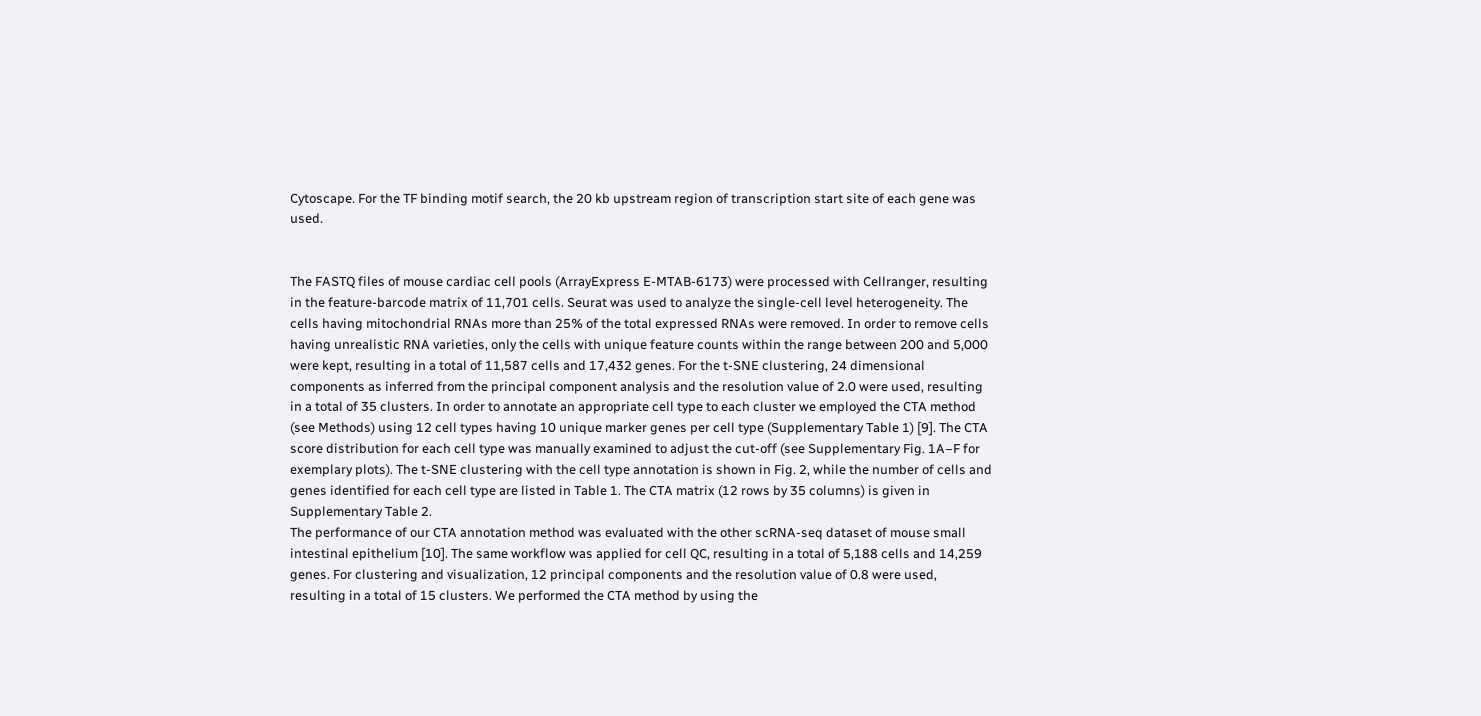Cytoscape. For the TF binding motif search, the 20 kb upstream region of transcription start site of each gene was used.


The FASTQ files of mouse cardiac cell pools (ArrayExpress E-MTAB-6173) were processed with Cellranger, resulting in the feature-barcode matrix of 11,701 cells. Seurat was used to analyze the single-cell level heterogeneity. The cells having mitochondrial RNAs more than 25% of the total expressed RNAs were removed. In order to remove cells having unrealistic RNA varieties, only the cells with unique feature counts within the range between 200 and 5,000 were kept, resulting in a total of 11,587 cells and 17,432 genes. For the t-SNE clustering, 24 dimensional components as inferred from the principal component analysis and the resolution value of 2.0 were used, resulting in a total of 35 clusters. In order to annotate an appropriate cell type to each cluster we employed the CTA method (see Methods) using 12 cell types having 10 unique marker genes per cell type (Supplementary Table 1) [9]. The CTA score distribution for each cell type was manually examined to adjust the cut-off (see Supplementary Fig. 1A–F for exemplary plots). The t-SNE clustering with the cell type annotation is shown in Fig. 2, while the number of cells and genes identified for each cell type are listed in Table 1. The CTA matrix (12 rows by 35 columns) is given in Supplementary Table 2.
The performance of our CTA annotation method was evaluated with the other scRNA-seq dataset of mouse small intestinal epithelium [10]. The same workflow was applied for cell QC, resulting in a total of 5,188 cells and 14,259 genes. For clustering and visualization, 12 principal components and the resolution value of 0.8 were used, resulting in a total of 15 clusters. We performed the CTA method by using the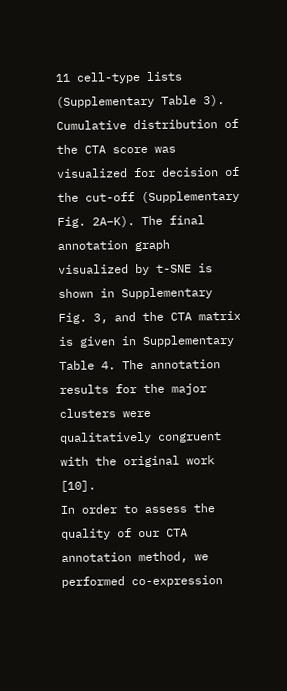11 cell-type lists (Supplementary Table 3). Cumulative distribution of the CTA score was visualized for decision of the cut-off (Supplementary Fig. 2A–K). The final annotation graph visualized by t-SNE is shown in Supplementary Fig. 3, and the CTA matrix is given in Supplementary Table 4. The annotation results for the major clusters were qualitatively congruent with the original work [10].
In order to assess the quality of our CTA annotation method, we performed co-expression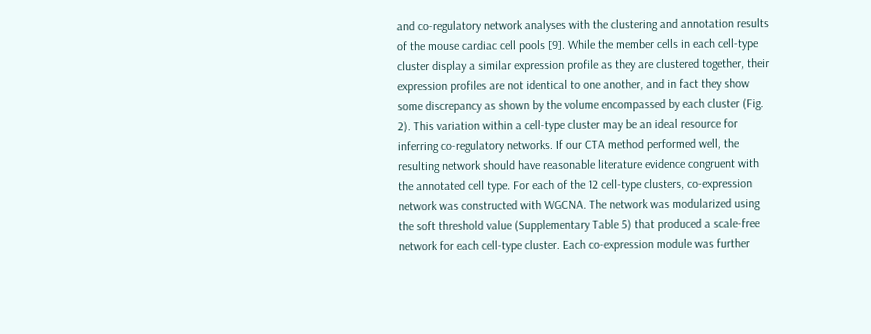and co-regulatory network analyses with the clustering and annotation results of the mouse cardiac cell pools [9]. While the member cells in each cell-type cluster display a similar expression profile as they are clustered together, their expression profiles are not identical to one another, and in fact they show some discrepancy as shown by the volume encompassed by each cluster (Fig. 2). This variation within a cell-type cluster may be an ideal resource for inferring co-regulatory networks. If our CTA method performed well, the resulting network should have reasonable literature evidence congruent with the annotated cell type. For each of the 12 cell-type clusters, co-expression network was constructed with WGCNA. The network was modularized using the soft threshold value (Supplementary Table 5) that produced a scale-free network for each cell-type cluster. Each co-expression module was further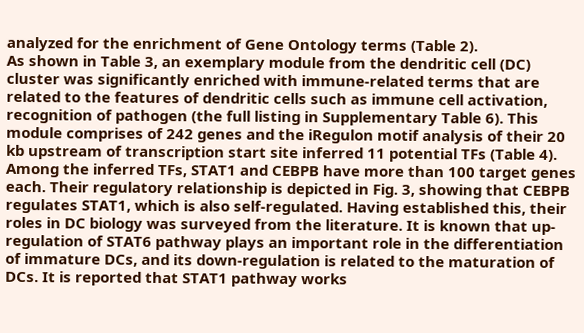analyzed for the enrichment of Gene Ontology terms (Table 2).
As shown in Table 3, an exemplary module from the dendritic cell (DC) cluster was significantly enriched with immune-related terms that are related to the features of dendritic cells such as immune cell activation, recognition of pathogen (the full listing in Supplementary Table 6). This module comprises of 242 genes and the iRegulon motif analysis of their 20 kb upstream of transcription start site inferred 11 potential TFs (Table 4). Among the inferred TFs, STAT1 and CEBPB have more than 100 target genes each. Their regulatory relationship is depicted in Fig. 3, showing that CEBPB regulates STAT1, which is also self-regulated. Having established this, their roles in DC biology was surveyed from the literature. It is known that up-regulation of STAT6 pathway plays an important role in the differentiation of immature DCs, and its down-regulation is related to the maturation of DCs. It is reported that STAT1 pathway works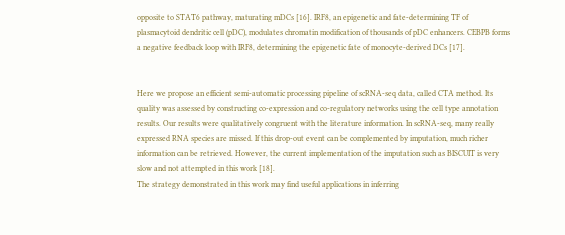opposite to STAT6 pathway, maturating mDCs [16]. IRF8, an epigenetic and fate-determining TF of plasmacytoid dendritic cell (pDC), modulates chromatin modification of thousands of pDC enhancers. CEBPB forms a negative feedback loop with IRF8, determining the epigenetic fate of monocyte-derived DCs [17].


Here we propose an efficient semi-automatic processing pipeline of scRNA-seq data, called CTA method. Its quality was assessed by constructing co-expression and co-regulatory networks using the cell type annotation results. Our results were qualitatively congruent with the literature information. In scRNA-seq, many really expressed RNA species are missed. If this drop-out event can be complemented by imputation, much richer information can be retrieved. However, the current implementation of the imputation such as BISCUIT is very slow and not attempted in this work [18].
The strategy demonstrated in this work may find useful applications in inferring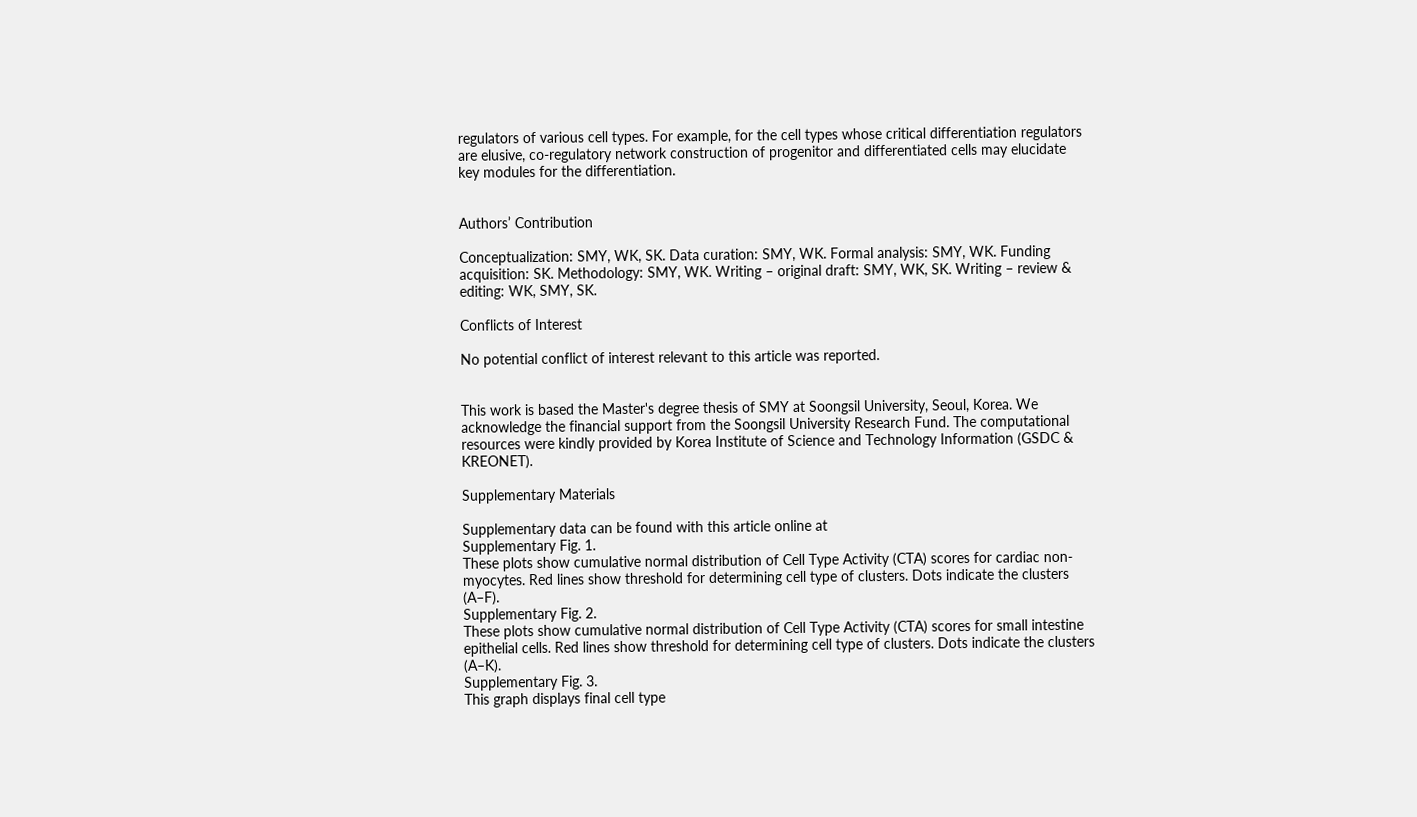regulators of various cell types. For example, for the cell types whose critical differentiation regulators are elusive, co-regulatory network construction of progenitor and differentiated cells may elucidate key modules for the differentiation.


Authors’ Contribution

Conceptualization: SMY, WK, SK. Data curation: SMY, WK. Formal analysis: SMY, WK. Funding acquisition: SK. Methodology: SMY, WK. Writing – original draft: SMY, WK, SK. Writing – review & editing: WK, SMY, SK.

Conflicts of Interest

No potential conflict of interest relevant to this article was reported.


This work is based the Master's degree thesis of SMY at Soongsil University, Seoul, Korea. We acknowledge the financial support from the Soongsil University Research Fund. The computational resources were kindly provided by Korea Institute of Science and Technology Information (GSDC & KREONET).

Supplementary Materials

Supplementary data can be found with this article online at
Supplementary Fig. 1.
These plots show cumulative normal distribution of Cell Type Activity (CTA) scores for cardiac non-myocytes. Red lines show threshold for determining cell type of clusters. Dots indicate the clusters (A–F).
Supplementary Fig. 2.
These plots show cumulative normal distribution of Cell Type Activity (CTA) scores for small intestine epithelial cells. Red lines show threshold for determining cell type of clusters. Dots indicate the clusters (A–K).
Supplementary Fig. 3.
This graph displays final cell type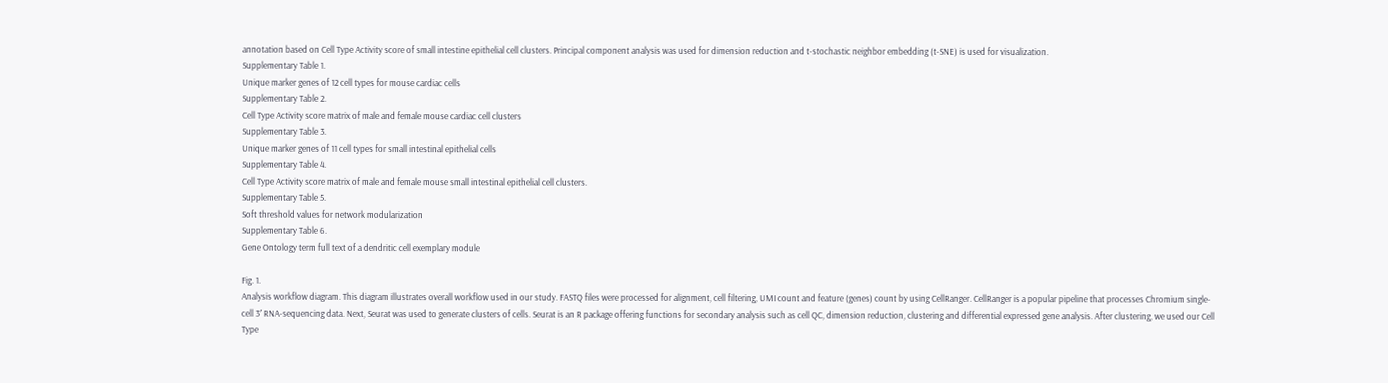annotation based on Cell Type Activity score of small intestine epithelial cell clusters. Principal component analysis was used for dimension reduction and t-stochastic neighbor embedding (t-SNE) is used for visualization.
Supplementary Table 1.
Unique marker genes of 12 cell types for mouse cardiac cells
Supplementary Table 2.
Cell Type Activity score matrix of male and female mouse cardiac cell clusters
Supplementary Table 3.
Unique marker genes of 11 cell types for small intestinal epithelial cells
Supplementary Table 4.
Cell Type Activity score matrix of male and female mouse small intestinal epithelial cell clusters.
Supplementary Table 5.
Soft threshold values for network modularization
Supplementary Table 6.
Gene Ontology term full text of a dendritic cell exemplary module

Fig. 1.
Analysis workflow diagram. This diagram illustrates overall workflow used in our study. FASTQ files were processed for alignment, cell filtering, UMI count and feature (genes) count by using CellRanger. CellRanger is a popular pipeline that processes Chromium single-cell 3′ RNA-sequencing data. Next, Seurat was used to generate clusters of cells. Seurat is an R package offering functions for secondary analysis such as cell QC, dimension reduction, clustering and differential expressed gene analysis. After clustering, we used our Cell Type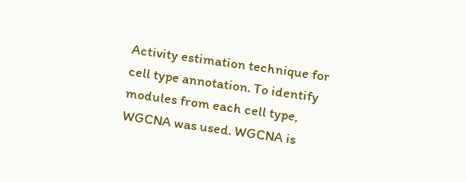Activity estimation technique for cell type annotation. To identify modules from each cell type, WGCNA was used. WGCNA is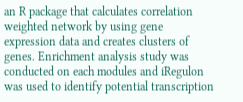an R package that calculates correlation weighted network by using gene expression data and creates clusters of genes. Enrichment analysis study was conducted on each modules and iRegulon was used to identify potential transcription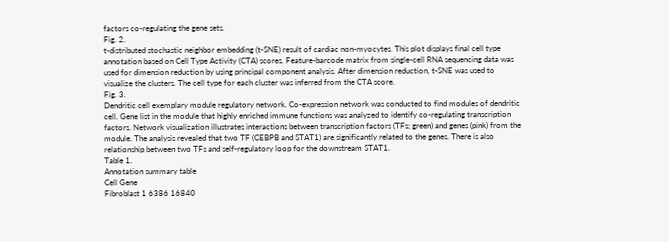factors co-regulating the gene sets.
Fig. 2.
t-distributed stochastic neighbor embedding (t-SNE) result of cardiac non-myocytes. This plot displays final cell type annotation based on Cell Type Activity (CTA) scores. Feature-barcode matrix from single-cell RNA sequencing data was used for dimension reduction by using principal component analysis. After dimension reduction, t-SNE was used to visualize the clusters. The cell type for each cluster was inferred from the CTA score.
Fig. 3.
Dendritic cell exemplary module regulatory network. Co-expression network was conducted to find modules of dendritic cell. Gene list in the module that highly enriched immune functions was analyzed to identify co-regulating transcription factors. Network visualization illustrates interactions between transcription factors (TFs; green) and genes (pink) from the module. The analysis revealed that two TF (CEBPB and STAT1) are significantly related to the genes. There is also relationship between two TFs and self-regulatory loop for the downstream STAT1.
Table 1.
Annotation summary table
Cell Gene
Fibroblast 1 6386 16840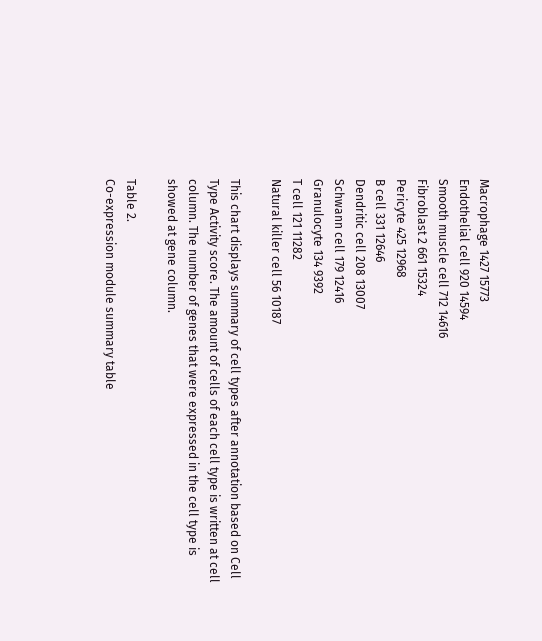Macrophage 1427 15773
Endothelial cell 920 14594
Smooth muscle cell 712 14616
Fibroblast 2 661 15324
Pericyte 425 12968
B cell 331 12646
Dendritic cell 208 13007
Schwann cell 179 12416
Granulocyte 134 9392
T cell 121 11282
Natural killer cell 56 10187

This chart displays summary of cell types after annotation based on Cell Type Activity score. The amount of cells of each cell type is written at cell column. The number of genes that were expressed in the cell type is showed at gene column.

Table 2.
Co-expression module summary table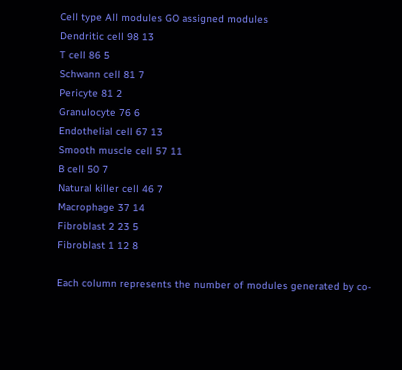Cell type All modules GO assigned modules
Dendritic cell 98 13
T cell 86 5
Schwann cell 81 7
Pericyte 81 2
Granulocyte 76 6
Endothelial cell 67 13
Smooth muscle cell 57 11
B cell 50 7
Natural killer cell 46 7
Macrophage 37 14
Fibroblast 2 23 5
Fibroblast 1 12 8

Each column represents the number of modules generated by co-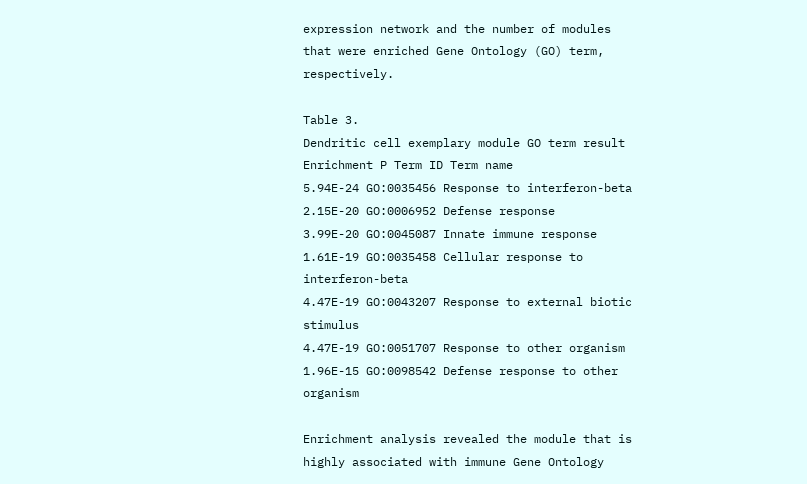expression network and the number of modules that were enriched Gene Ontology (GO) term, respectively.

Table 3.
Dendritic cell exemplary module GO term result
Enrichment P Term ID Term name
5.94E-24 GO:0035456 Response to interferon-beta
2.15E-20 GO:0006952 Defense response
3.99E-20 GO:0045087 Innate immune response
1.61E-19 GO:0035458 Cellular response to interferon-beta
4.47E-19 GO:0043207 Response to external biotic stimulus
4.47E-19 GO:0051707 Response to other organism
1.96E-15 GO:0098542 Defense response to other organism

Enrichment analysis revealed the module that is highly associated with immune Gene Ontology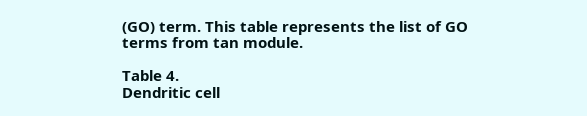(GO) term. This table represents the list of GO terms from tan module.

Table 4.
Dendritic cell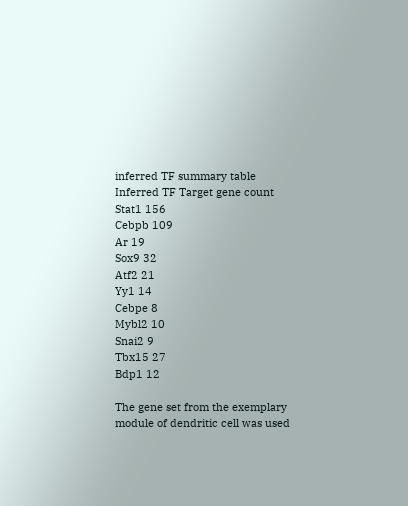inferred TF summary table
Inferred TF Target gene count
Stat1 156
Cebpb 109
Ar 19
Sox9 32
Atf2 21
Yy1 14
Cebpe 8
Mybl2 10
Snai2 9
Tbx15 27
Bdp1 12

The gene set from the exemplary module of dendritic cell was used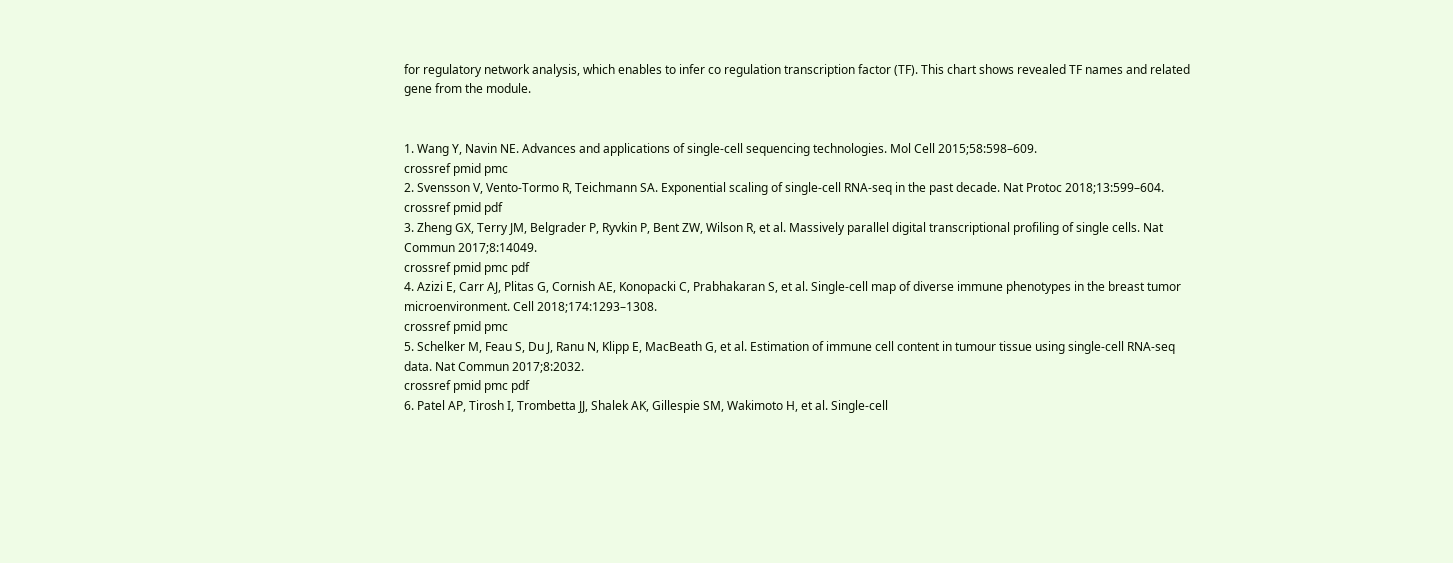for regulatory network analysis, which enables to infer co regulation transcription factor (TF). This chart shows revealed TF names and related gene from the module.


1. Wang Y, Navin NE. Advances and applications of single-cell sequencing technologies. Mol Cell 2015;58:598–609.
crossref pmid pmc
2. Svensson V, Vento-Tormo R, Teichmann SA. Exponential scaling of single-cell RNA-seq in the past decade. Nat Protoc 2018;13:599–604.
crossref pmid pdf
3. Zheng GX, Terry JM, Belgrader P, Ryvkin P, Bent ZW, Wilson R, et al. Massively parallel digital transcriptional profiling of single cells. Nat Commun 2017;8:14049.
crossref pmid pmc pdf
4. Azizi E, Carr AJ, Plitas G, Cornish AE, Konopacki C, Prabhakaran S, et al. Single-cell map of diverse immune phenotypes in the breast tumor microenvironment. Cell 2018;174:1293–1308.
crossref pmid pmc
5. Schelker M, Feau S, Du J, Ranu N, Klipp E, MacBeath G, et al. Estimation of immune cell content in tumour tissue using single-cell RNA-seq data. Nat Commun 2017;8:2032.
crossref pmid pmc pdf
6. Patel AP, Tirosh I, Trombetta JJ, Shalek AK, Gillespie SM, Wakimoto H, et al. Single-cell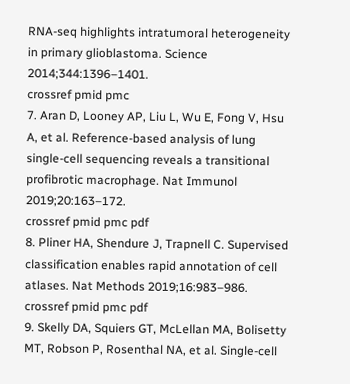RNA-seq highlights intratumoral heterogeneity in primary glioblastoma. Science 2014;344:1396–1401.
crossref pmid pmc
7. Aran D, Looney AP, Liu L, Wu E, Fong V, Hsu A, et al. Reference-based analysis of lung single-cell sequencing reveals a transitional profibrotic macrophage. Nat Immunol 2019;20:163–172.
crossref pmid pmc pdf
8. Pliner HA, Shendure J, Trapnell C. Supervised classification enables rapid annotation of cell atlases. Nat Methods 2019;16:983–986.
crossref pmid pmc pdf
9. Skelly DA, Squiers GT, McLellan MA, Bolisetty MT, Robson P, Rosenthal NA, et al. Single-cell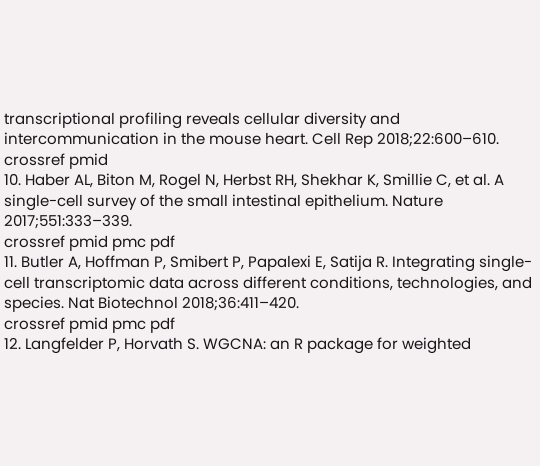transcriptional profiling reveals cellular diversity and intercommunication in the mouse heart. Cell Rep 2018;22:600–610.
crossref pmid
10. Haber AL, Biton M, Rogel N, Herbst RH, Shekhar K, Smillie C, et al. A single-cell survey of the small intestinal epithelium. Nature 2017;551:333–339.
crossref pmid pmc pdf
11. Butler A, Hoffman P, Smibert P, Papalexi E, Satija R. Integrating single-cell transcriptomic data across different conditions, technologies, and species. Nat Biotechnol 2018;36:411–420.
crossref pmid pmc pdf
12. Langfelder P, Horvath S. WGCNA: an R package for weighted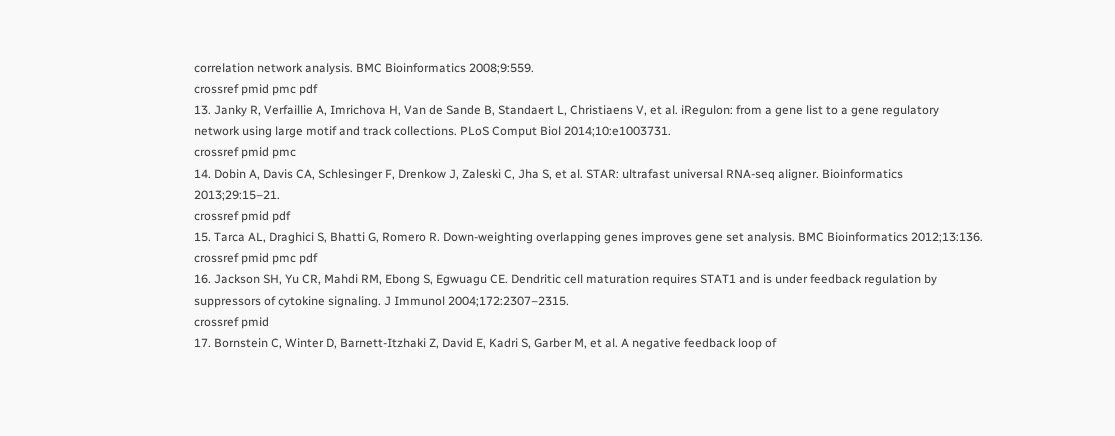correlation network analysis. BMC Bioinformatics 2008;9:559.
crossref pmid pmc pdf
13. Janky R, Verfaillie A, Imrichova H, Van de Sande B, Standaert L, Christiaens V, et al. iRegulon: from a gene list to a gene regulatory network using large motif and track collections. PLoS Comput Biol 2014;10:e1003731.
crossref pmid pmc
14. Dobin A, Davis CA, Schlesinger F, Drenkow J, Zaleski C, Jha S, et al. STAR: ultrafast universal RNA-seq aligner. Bioinformatics 2013;29:15–21.
crossref pmid pdf
15. Tarca AL, Draghici S, Bhatti G, Romero R. Down-weighting overlapping genes improves gene set analysis. BMC Bioinformatics 2012;13:136.
crossref pmid pmc pdf
16. Jackson SH, Yu CR, Mahdi RM, Ebong S, Egwuagu CE. Dendritic cell maturation requires STAT1 and is under feedback regulation by suppressors of cytokine signaling. J Immunol 2004;172:2307–2315.
crossref pmid
17. Bornstein C, Winter D, Barnett-Itzhaki Z, David E, Kadri S, Garber M, et al. A negative feedback loop of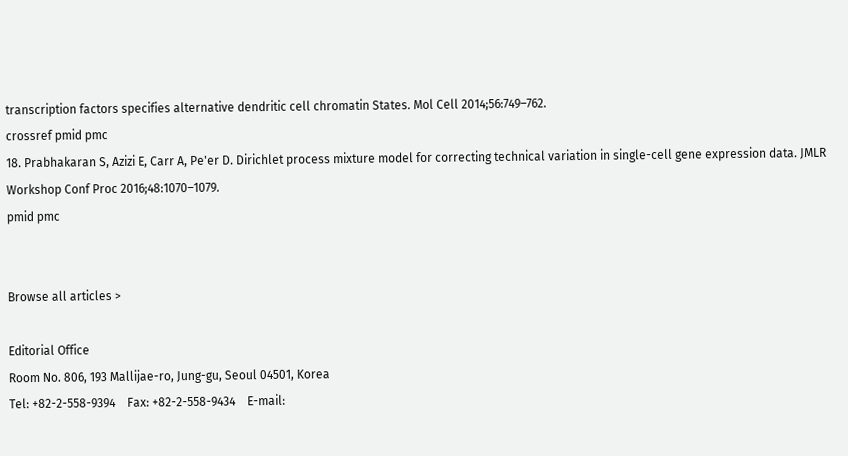transcription factors specifies alternative dendritic cell chromatin States. Mol Cell 2014;56:749–762.
crossref pmid pmc
18. Prabhakaran S, Azizi E, Carr A, Pe'er D. Dirichlet process mixture model for correcting technical variation in single-cell gene expression data. JMLR Workshop Conf Proc 2016;48:1070–1079.
pmid pmc


Browse all articles >

Editorial Office
Room No. 806, 193 Mallijae-ro, Jung-gu, Seoul 04501, Korea
Tel: +82-2-558-9394    Fax: +82-2-558-9434    E-mail: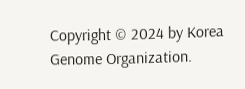Copyright © 2024 by Korea Genome Organization.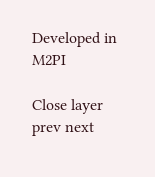Developed in M2PI

Close layer
prev next